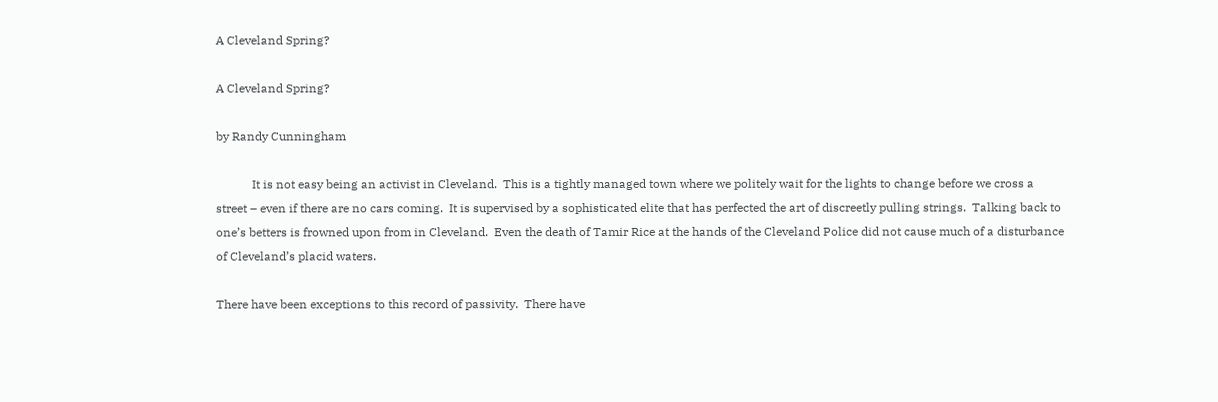A Cleveland Spring?

A Cleveland Spring?

by Randy Cunningham

            It is not easy being an activist in Cleveland.  This is a tightly managed town where we politely wait for the lights to change before we cross a street – even if there are no cars coming.  It is supervised by a sophisticated elite that has perfected the art of discreetly pulling strings.  Talking back to one’s betters is frowned upon from in Cleveland.  Even the death of Tamir Rice at the hands of the Cleveland Police did not cause much of a disturbance of Cleveland’s placid waters.

There have been exceptions to this record of passivity.  There have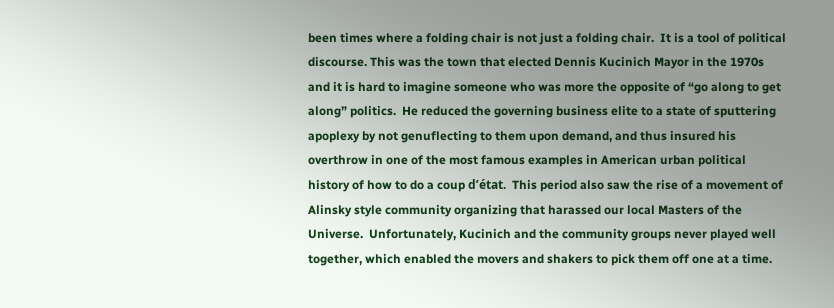been times where a folding chair is not just a folding chair.  It is a tool of political discourse. This was the town that elected Dennis Kucinich Mayor in the 1970s and it is hard to imagine someone who was more the opposite of “go along to get along” politics.  He reduced the governing business elite to a state of sputtering apoplexy by not genuflecting to them upon demand, and thus insured his overthrow in one of the most famous examples in American urban political history of how to do a coup d’état.  This period also saw the rise of a movement of Alinsky style community organizing that harassed our local Masters of the Universe.  Unfortunately, Kucinich and the community groups never played well together, which enabled the movers and shakers to pick them off one at a time.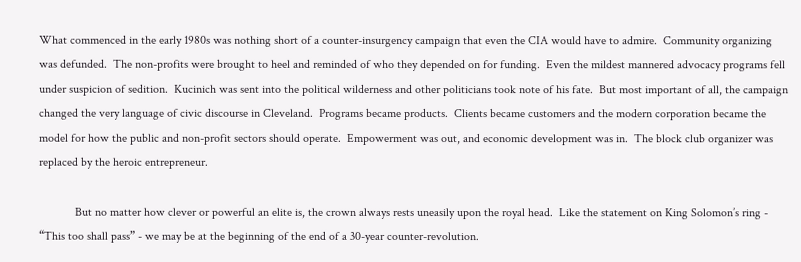What commenced in the early 1980s was nothing short of a counter-insurgency campaign that even the CIA would have to admire.  Community organizing was defunded.  The non-profits were brought to heel and reminded of who they depended on for funding.  Even the mildest mannered advocacy programs fell under suspicion of sedition.  Kucinich was sent into the political wilderness and other politicians took note of his fate.  But most important of all, the campaign changed the very language of civic discourse in Cleveland.  Programs became products.  Clients became customers and the modern corporation became the model for how the public and non-profit sectors should operate.  Empowerment was out, and economic development was in.  The block club organizer was replaced by the heroic entrepreneur.

            But no matter how clever or powerful an elite is, the crown always rests uneasily upon the royal head.  Like the statement on King Solomon’s ring - “This too shall pass” - we may be at the beginning of the end of a 30-year counter-revolution.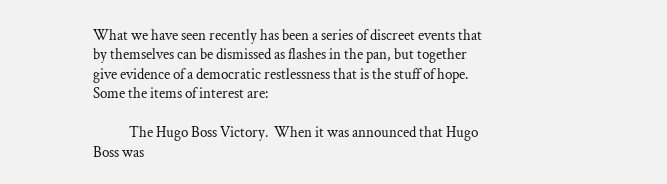What we have seen recently has been a series of discreet events that by themselves can be dismissed as flashes in the pan, but together give evidence of a democratic restlessness that is the stuff of hope.  Some the items of interest are:

            The Hugo Boss Victory.  When it was announced that Hugo Boss was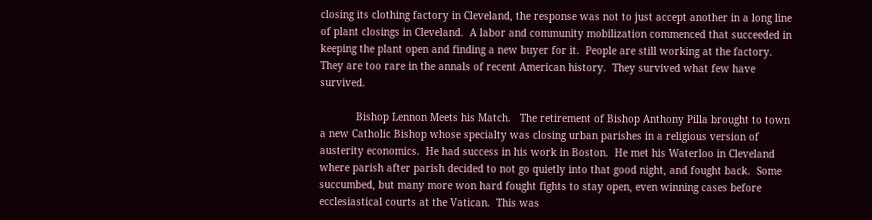closing its clothing factory in Cleveland, the response was not to just accept another in a long line of plant closings in Cleveland.  A labor and community mobilization commenced that succeeded in keeping the plant open and finding a new buyer for it.  People are still working at the factory.  They are too rare in the annals of recent American history.  They survived what few have survived.

            Bishop Lennon Meets his Match.   The retirement of Bishop Anthony Pilla brought to town a new Catholic Bishop whose specialty was closing urban parishes in a religious version of austerity economics.  He had success in his work in Boston.  He met his Waterloo in Cleveland where parish after parish decided to not go quietly into that good night, and fought back.  Some succumbed, but many more won hard fought fights to stay open, even winning cases before ecclesiastical courts at the Vatican.  This was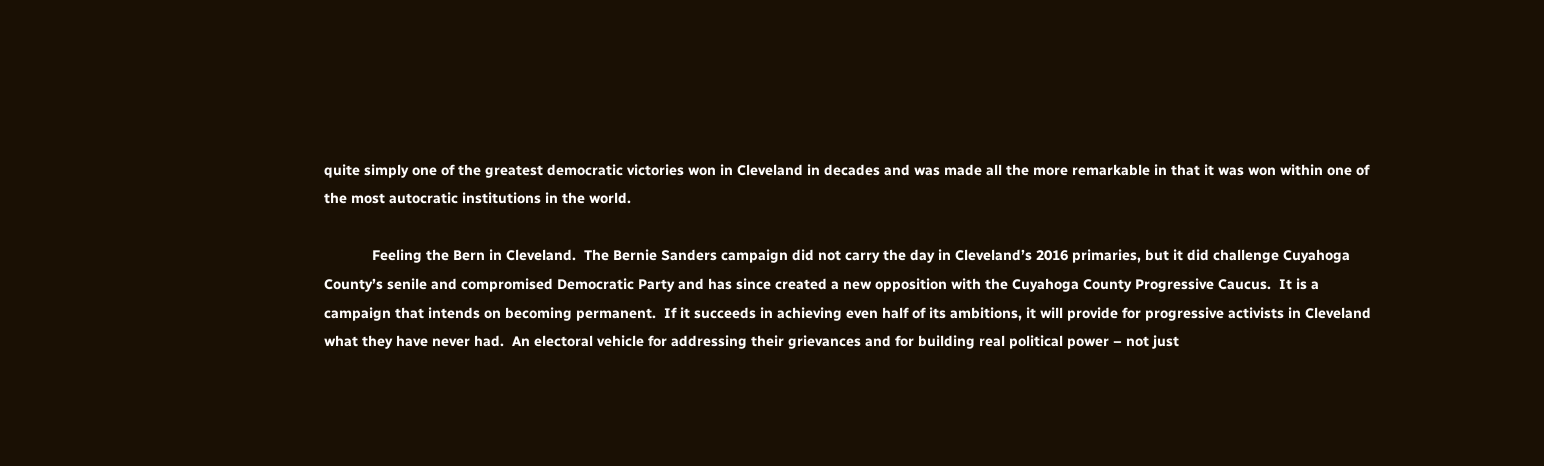quite simply one of the greatest democratic victories won in Cleveland in decades and was made all the more remarkable in that it was won within one of the most autocratic institutions in the world.

            Feeling the Bern in Cleveland.  The Bernie Sanders campaign did not carry the day in Cleveland’s 2016 primaries, but it did challenge Cuyahoga County’s senile and compromised Democratic Party and has since created a new opposition with the Cuyahoga County Progressive Caucus.  It is a campaign that intends on becoming permanent.  If it succeeds in achieving even half of its ambitions, it will provide for progressive activists in Cleveland what they have never had.  An electoral vehicle for addressing their grievances and for building real political power – not just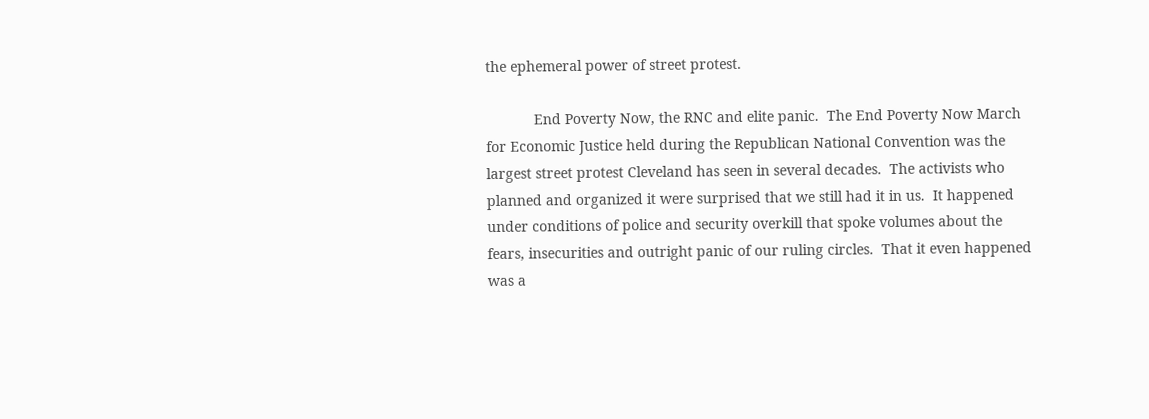the ephemeral power of street protest.

            End Poverty Now, the RNC and elite panic.  The End Poverty Now March for Economic Justice held during the Republican National Convention was the largest street protest Cleveland has seen in several decades.  The activists who planned and organized it were surprised that we still had it in us.  It happened under conditions of police and security overkill that spoke volumes about the fears, insecurities and outright panic of our ruling circles.  That it even happened was a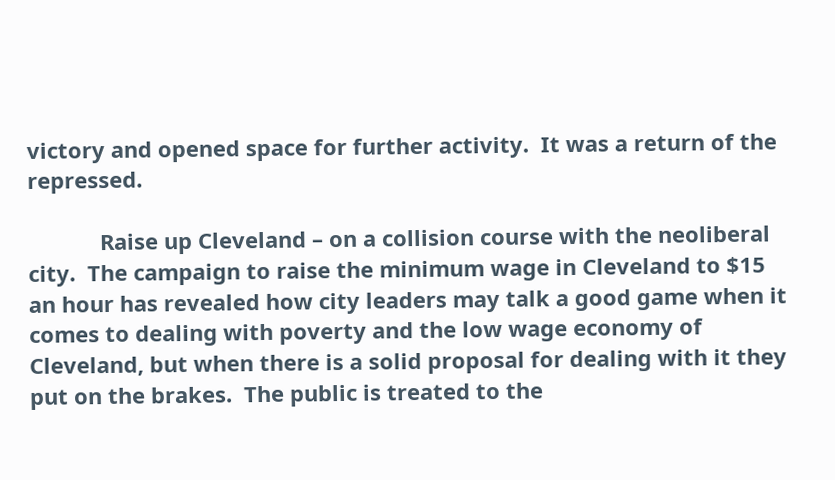victory and opened space for further activity.  It was a return of the repressed.

            Raise up Cleveland – on a collision course with the neoliberal city.  The campaign to raise the minimum wage in Cleveland to $15 an hour has revealed how city leaders may talk a good game when it comes to dealing with poverty and the low wage economy of Cleveland, but when there is a solid proposal for dealing with it they put on the brakes.  The public is treated to the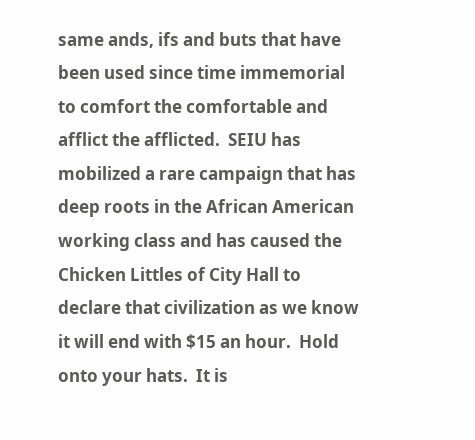same ands, ifs and buts that have been used since time immemorial to comfort the comfortable and afflict the afflicted.  SEIU has mobilized a rare campaign that has deep roots in the African American working class and has caused the Chicken Littles of City Hall to declare that civilization as we know it will end with $15 an hour.  Hold onto your hats.  It is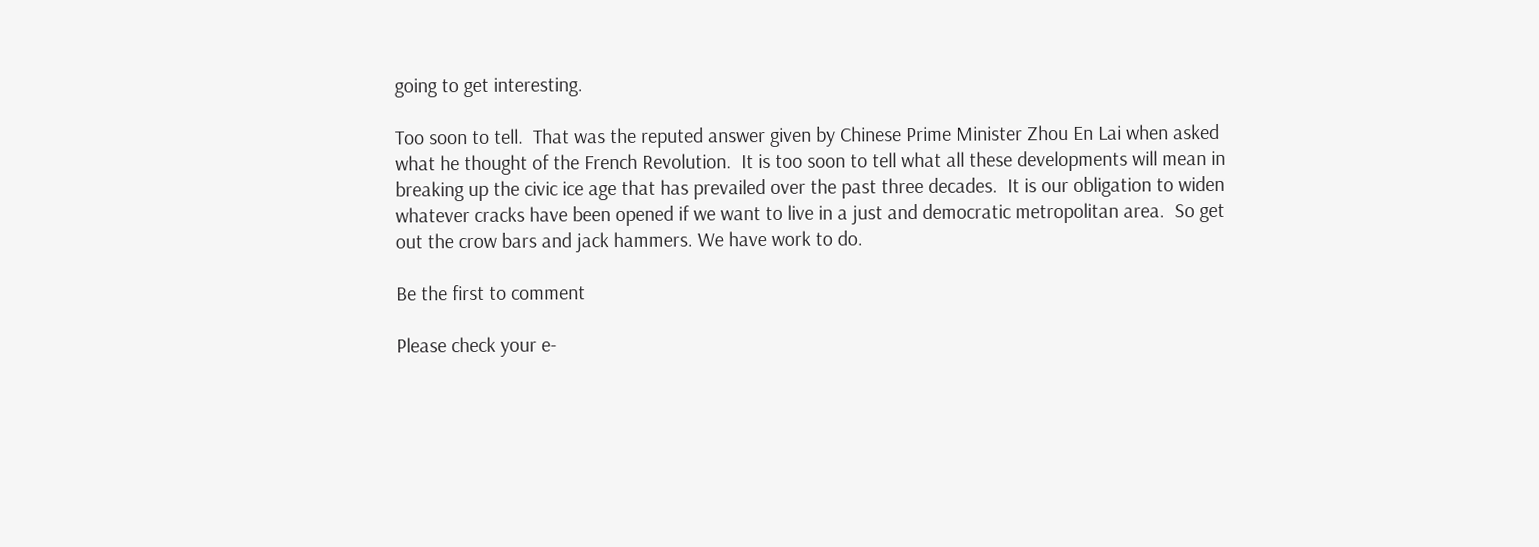going to get interesting.

Too soon to tell.  That was the reputed answer given by Chinese Prime Minister Zhou En Lai when asked what he thought of the French Revolution.  It is too soon to tell what all these developments will mean in breaking up the civic ice age that has prevailed over the past three decades.  It is our obligation to widen whatever cracks have been opened if we want to live in a just and democratic metropolitan area.  So get out the crow bars and jack hammers. We have work to do.

Be the first to comment

Please check your e-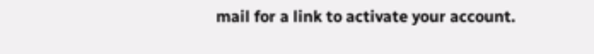mail for a link to activate your account.